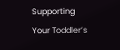Supporting Your Toddler’s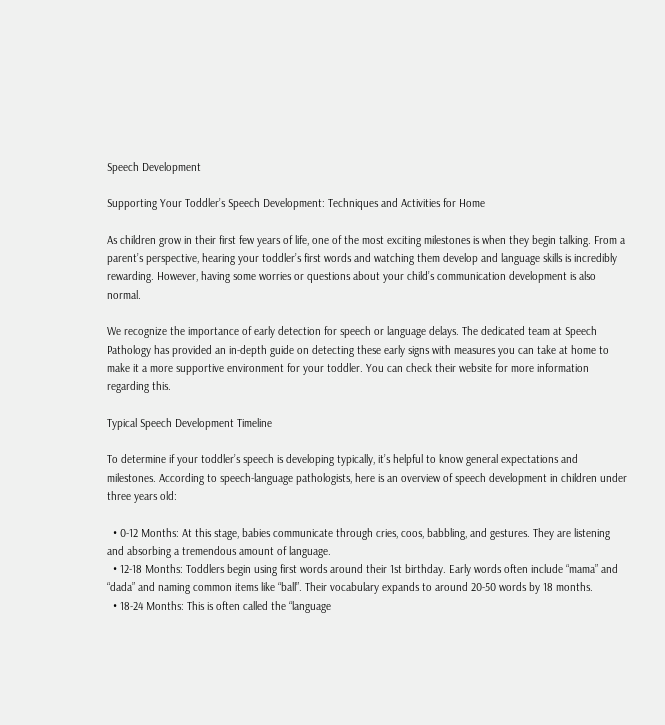Speech Development

Supporting Your Toddler’s Speech Development: Techniques and Activities for Home

As children grow in their first few years of life, one of the most exciting milestones is when they begin talking. From a parent’s perspective, hearing your toddler’s first words and watching them develop and language skills is incredibly rewarding. However, having some worries or questions about your child’s communication development is also normal.

We recognize the importance of early detection for speech or language delays. The dedicated team at Speech Pathology has provided an in-depth guide on detecting these early signs with measures you can take at home to make it a more supportive environment for your toddler. You can check their website for more information regarding this.

Typical Speech Development Timeline

To determine if your toddler’s speech is developing typically, it’s helpful to know general expectations and milestones. According to speech-language pathologists, here is an overview of speech development in children under three years old:

  • 0-12 Months: At this stage, babies communicate through cries, coos, babbling, and gestures. They are listening and absorbing a tremendous amount of language.
  • 12-18 Months: Toddlers begin using first words around their 1st birthday. Early words often include “mama” and “dada” and naming common items like “ball”. Their vocabulary expands to around 20-50 words by 18 months.
  • 18-24 Months: This is often called the “language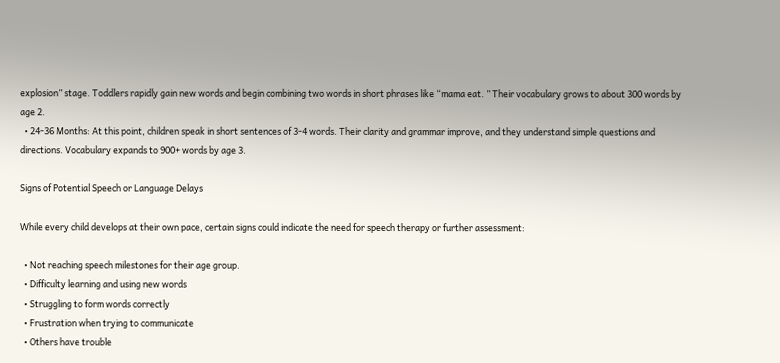explosion” stage. Toddlers rapidly gain new words and begin combining two words in short phrases like “mama eat. ” Their vocabulary grows to about 300 words by age 2.
  • 24-36 Months: At this point, children speak in short sentences of 3-4 words. Their clarity and grammar improve, and they understand simple questions and directions. Vocabulary expands to 900+ words by age 3.

Signs of Potential Speech or Language Delays

While every child develops at their own pace, certain signs could indicate the need for speech therapy or further assessment:

  • Not reaching speech milestones for their age group.
  • Difficulty learning and using new words
  • Struggling to form words correctly
  • Frustration when trying to communicate
  • Others have trouble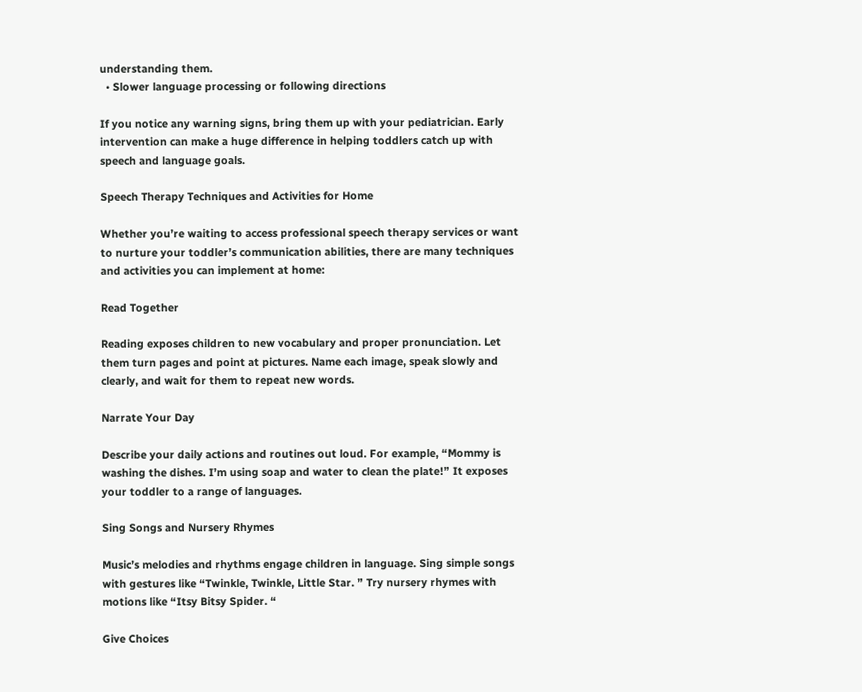understanding them.
  • Slower language processing or following directions

If you notice any warning signs, bring them up with your pediatrician. Early intervention can make a huge difference in helping toddlers catch up with speech and language goals.

Speech Therapy Techniques and Activities for Home

Whether you’re waiting to access professional speech therapy services or want to nurture your toddler’s communication abilities, there are many techniques and activities you can implement at home:

Read Together

Reading exposes children to new vocabulary and proper pronunciation. Let them turn pages and point at pictures. Name each image, speak slowly and clearly, and wait for them to repeat new words.

Narrate Your Day

Describe your daily actions and routines out loud. For example, “Mommy is washing the dishes. I’m using soap and water to clean the plate!” It exposes your toddler to a range of languages.

Sing Songs and Nursery Rhymes

Music’s melodies and rhythms engage children in language. Sing simple songs with gestures like “Twinkle, Twinkle, Little Star. ” Try nursery rhymes with motions like “Itsy Bitsy Spider. “

Give Choices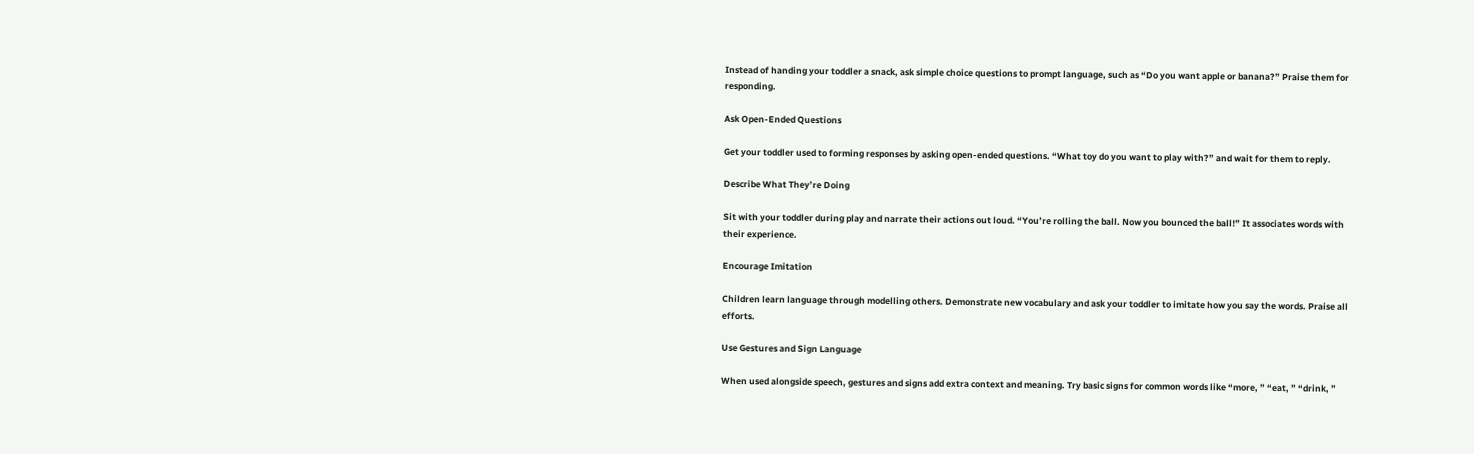Instead of handing your toddler a snack, ask simple choice questions to prompt language, such as “Do you want apple or banana?” Praise them for responding.

Ask Open-Ended Questions

Get your toddler used to forming responses by asking open-ended questions. “What toy do you want to play with?” and wait for them to reply.

Describe What They’re Doing

Sit with your toddler during play and narrate their actions out loud. “You’re rolling the ball. Now you bounced the ball!” It associates words with their experience.

Encourage Imitation

Children learn language through modelling others. Demonstrate new vocabulary and ask your toddler to imitate how you say the words. Praise all efforts.

Use Gestures and Sign Language

When used alongside speech, gestures and signs add extra context and meaning. Try basic signs for common words like “more, ” “eat, ” “drink, ”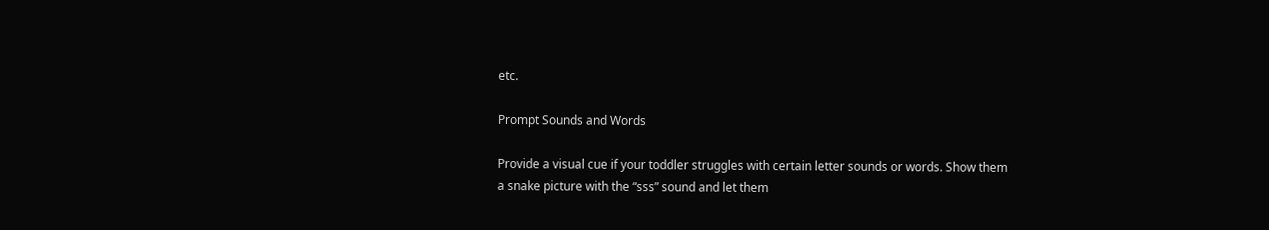etc.

Prompt Sounds and Words

Provide a visual cue if your toddler struggles with certain letter sounds or words. Show them a snake picture with the “sss” sound and let them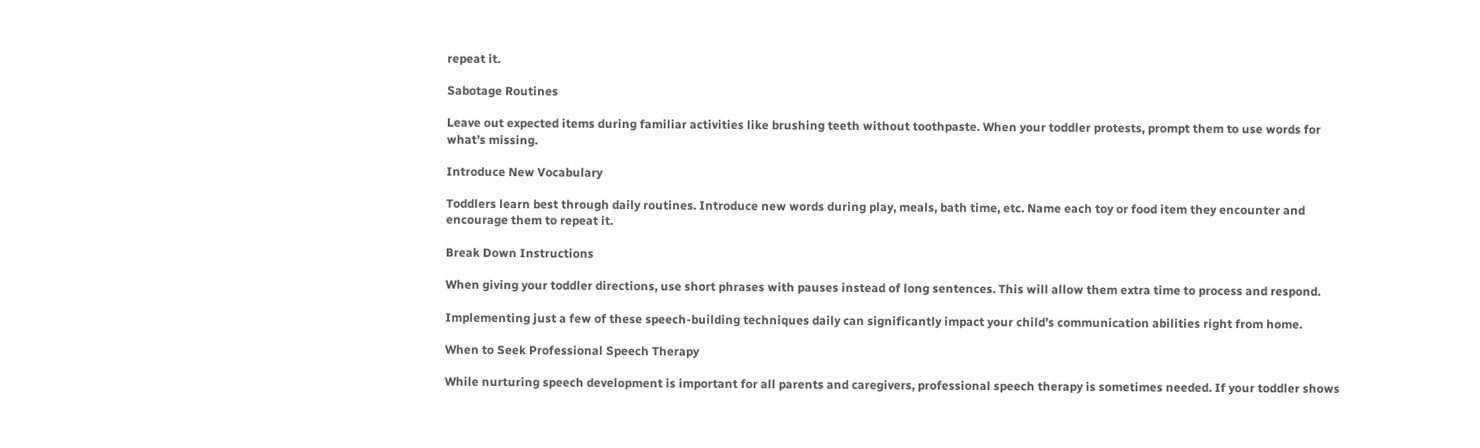repeat it.

Sabotage Routines

Leave out expected items during familiar activities like brushing teeth without toothpaste. When your toddler protests, prompt them to use words for what’s missing.

Introduce New Vocabulary

Toddlers learn best through daily routines. Introduce new words during play, meals, bath time, etc. Name each toy or food item they encounter and encourage them to repeat it.

Break Down Instructions

When giving your toddler directions, use short phrases with pauses instead of long sentences. This will allow them extra time to process and respond.

Implementing just a few of these speech-building techniques daily can significantly impact your child’s communication abilities right from home.

When to Seek Professional Speech Therapy

While nurturing speech development is important for all parents and caregivers, professional speech therapy is sometimes needed. If your toddler shows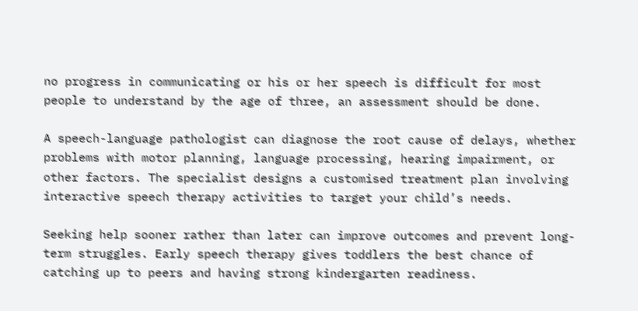no progress in communicating or his or her speech is difficult for most people to understand by the age of three, an assessment should be done.

A speech-language pathologist can diagnose the root cause of delays, whether problems with motor planning, language processing, hearing impairment, or other factors. The specialist designs a customised treatment plan involving interactive speech therapy activities to target your child’s needs.

Seeking help sooner rather than later can improve outcomes and prevent long-term struggles. Early speech therapy gives toddlers the best chance of catching up to peers and having strong kindergarten readiness.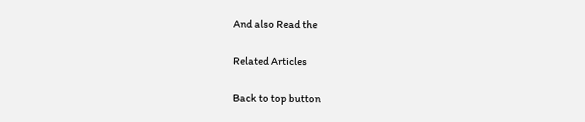And also Read the

Related Articles

Back to top button